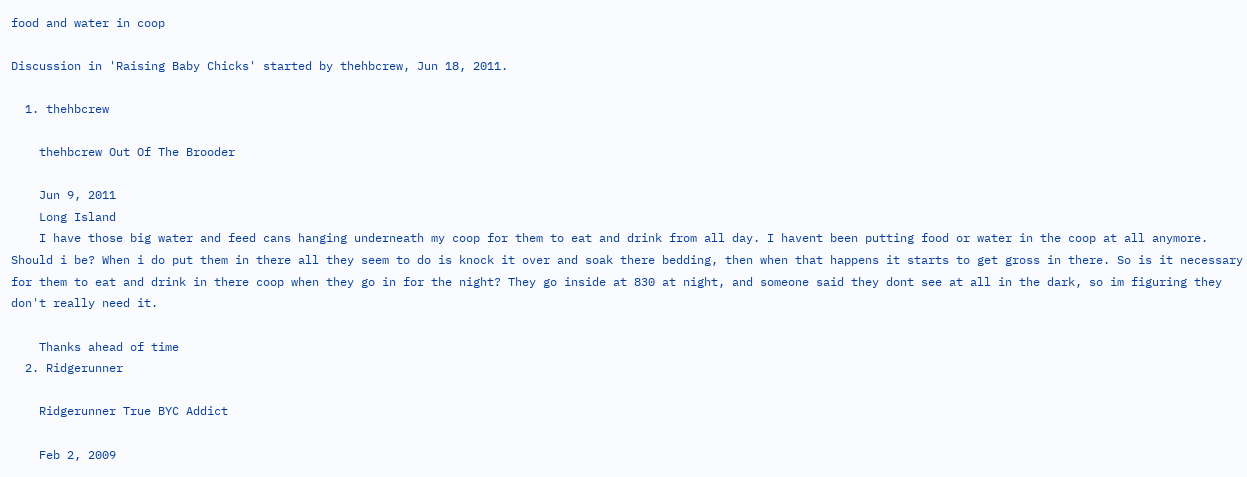food and water in coop

Discussion in 'Raising Baby Chicks' started by thehbcrew, Jun 18, 2011.

  1. thehbcrew

    thehbcrew Out Of The Brooder

    Jun 9, 2011
    Long Island
    I have those big water and feed cans hanging underneath my coop for them to eat and drink from all day. I havent been putting food or water in the coop at all anymore. Should i be? When i do put them in there all they seem to do is knock it over and soak there bedding, then when that happens it starts to get gross in there. So is it necessary for them to eat and drink in there coop when they go in for the night? They go inside at 830 at night, and someone said they dont see at all in the dark, so im figuring they don't really need it.

    Thanks ahead of time
  2. Ridgerunner

    Ridgerunner True BYC Addict

    Feb 2, 2009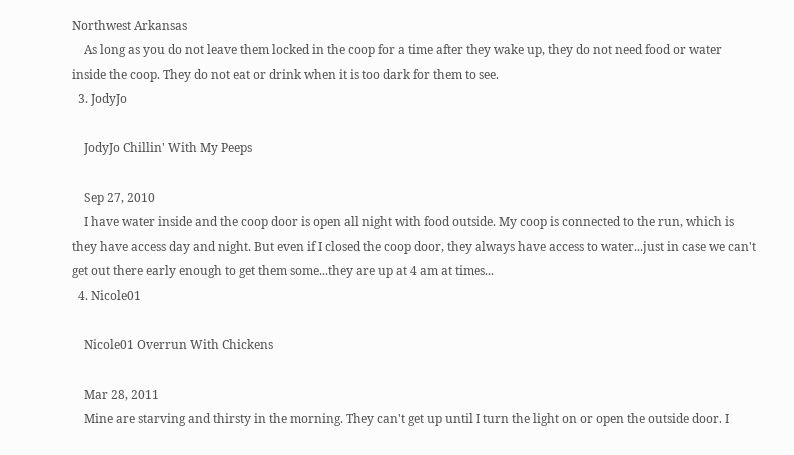Northwest Arkansas
    As long as you do not leave them locked in the coop for a time after they wake up, they do not need food or water inside the coop. They do not eat or drink when it is too dark for them to see.
  3. JodyJo

    JodyJo Chillin' With My Peeps

    Sep 27, 2010
    I have water inside and the coop door is open all night with food outside. My coop is connected to the run, which is they have access day and night. But even if I closed the coop door, they always have access to water...just in case we can't get out there early enough to get them some...they are up at 4 am at times...
  4. Nicole01

    Nicole01 Overrun With Chickens

    Mar 28, 2011
    Mine are starving and thirsty in the morning. They can't get up until I turn the light on or open the outside door. I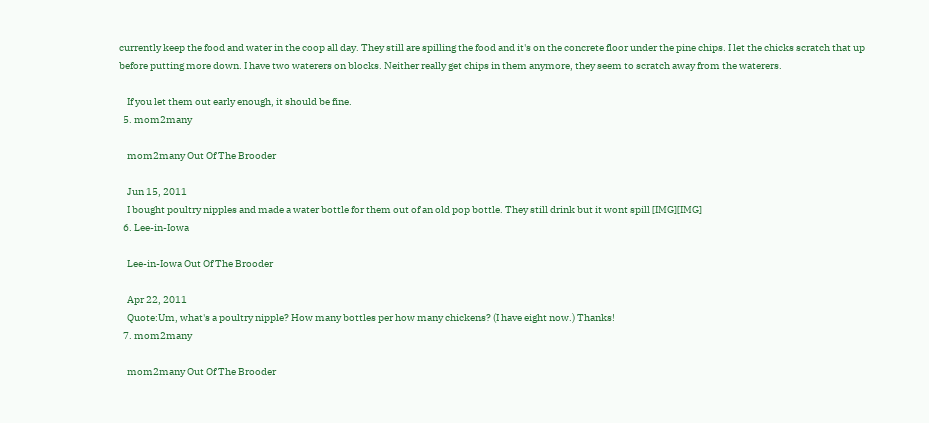currently keep the food and water in the coop all day. They still are spilling the food and it's on the concrete floor under the pine chips. I let the chicks scratch that up before putting more down. I have two waterers on blocks. Neither really get chips in them anymore, they seem to scratch away from the waterers.

    If you let them out early enough, it should be fine.
  5. mom2many

    mom2many Out Of The Brooder

    Jun 15, 2011
    I bought poultry nipples and made a water bottle for them out of an old pop bottle. They still drink but it wont spill [IMG][IMG]
  6. Lee-in-Iowa

    Lee-in-Iowa Out Of The Brooder

    Apr 22, 2011
    Quote:Um, what's a poultry nipple? How many bottles per how many chickens? (I have eight now.) Thanks!
  7. mom2many

    mom2many Out Of The Brooder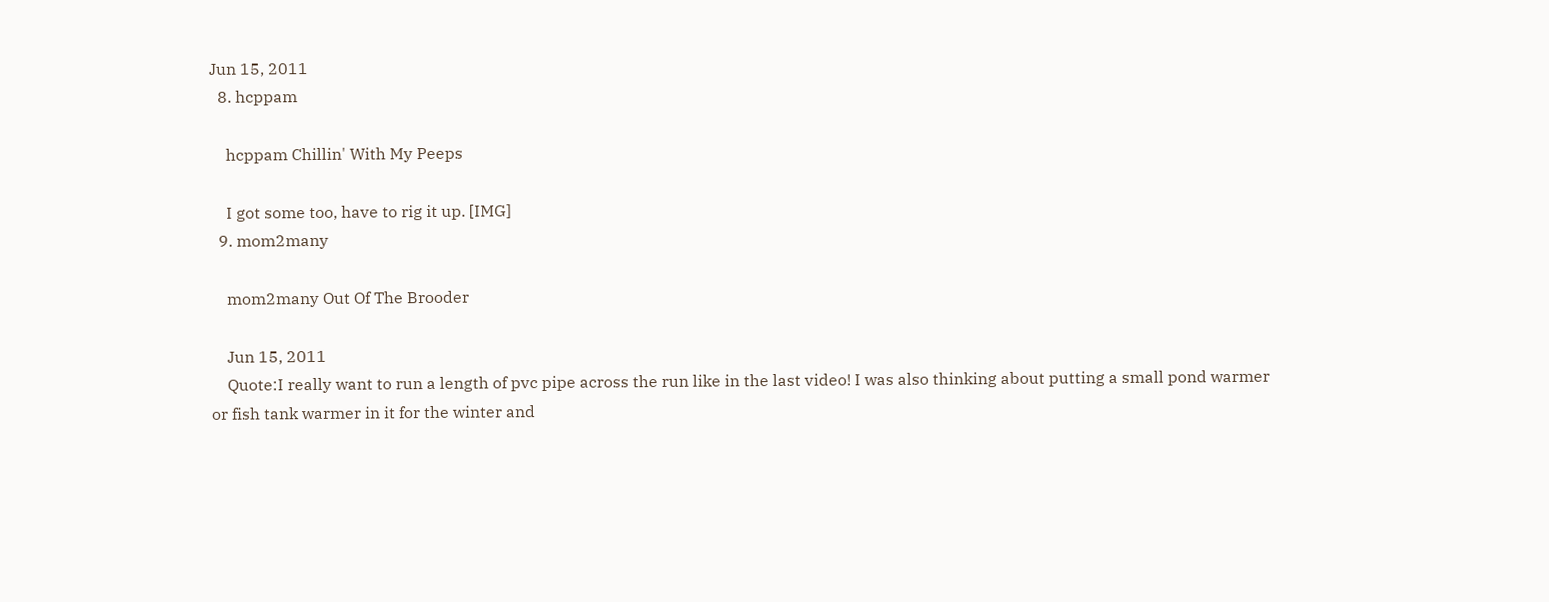Jun 15, 2011
  8. hcppam

    hcppam Chillin' With My Peeps

    I got some too, have to rig it up. [IMG]
  9. mom2many

    mom2many Out Of The Brooder

    Jun 15, 2011
    Quote:I really want to run a length of pvc pipe across the run like in the last video! I was also thinking about putting a small pond warmer or fish tank warmer in it for the winter and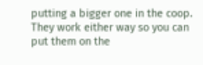putting a bigger one in the coop. They work either way so you can put them on the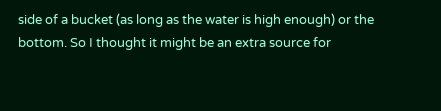side of a bucket (as long as the water is high enough) or the bottom. So I thought it might be an extra source for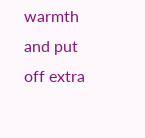warmth and put off extra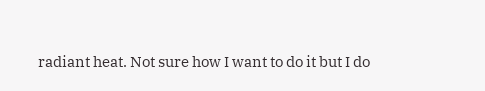radiant heat. Not sure how I want to do it but I do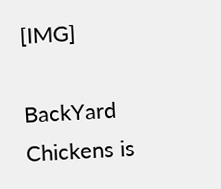[IMG]

BackYard Chickens is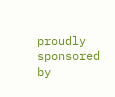proudly sponsored by